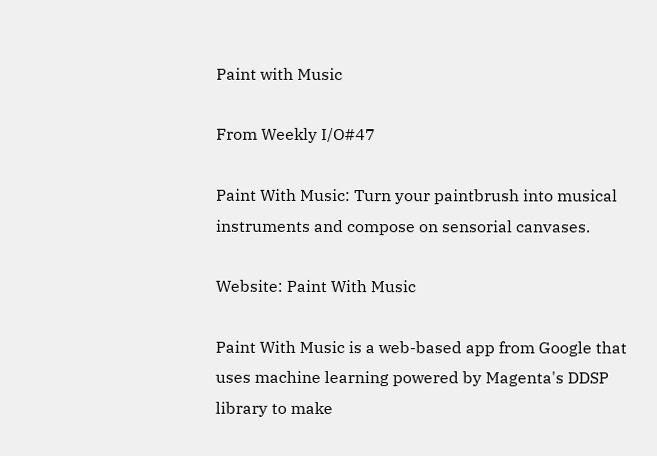Paint with Music

From Weekly I/O#47

Paint With Music: Turn your paintbrush into musical instruments and compose on sensorial canvases.

Website: Paint With Music

Paint With Music is a web-based app from Google that uses machine learning powered by Magenta's DDSP library to make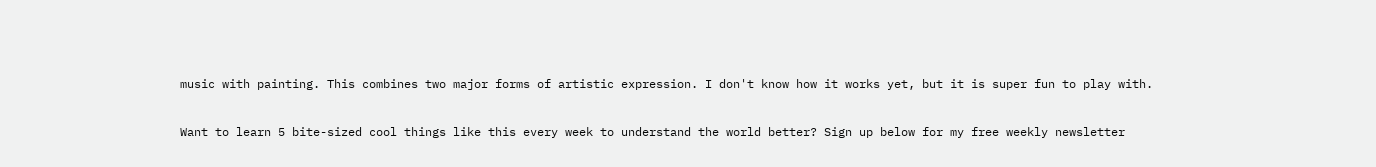music with painting. This combines two major forms of artistic expression. I don't know how it works yet, but it is super fun to play with.

Want to learn 5 bite-sized cool things like this every week to understand the world better? Sign up below for my free weekly newsletter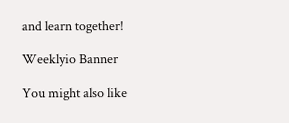and learn together!

Weeklyio Banner

You might also like